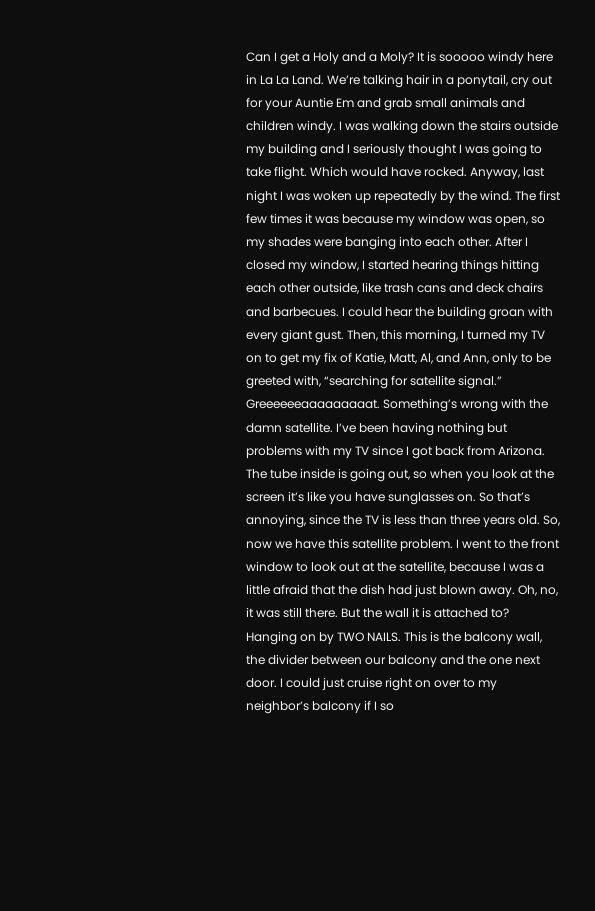Can I get a Holy and a Moly? It is sooooo windy here in La La Land. We’re talking hair in a ponytail, cry out for your Auntie Em and grab small animals and children windy. I was walking down the stairs outside my building and I seriously thought I was going to take flight. Which would have rocked. Anyway, last night I was woken up repeatedly by the wind. The first few times it was because my window was open, so my shades were banging into each other. After I closed my window, I started hearing things hitting each other outside, like trash cans and deck chairs and barbecues. I could hear the building groan with every giant gust. Then, this morning, I turned my TV on to get my fix of Katie, Matt, Al, and Ann, only to be greeted with, “searching for satellite signal.” Greeeeeeaaaaaaaaat. Something’s wrong with the damn satellite. I’ve been having nothing but problems with my TV since I got back from Arizona. The tube inside is going out, so when you look at the screen it’s like you have sunglasses on. So that’s annoying, since the TV is less than three years old. So, now we have this satellite problem. I went to the front window to look out at the satellite, because I was a little afraid that the dish had just blown away. Oh, no, it was still there. But the wall it is attached to? Hanging on by TWO NAILS. This is the balcony wall, the divider between our balcony and the one next door. I could just cruise right on over to my neighbor’s balcony if I so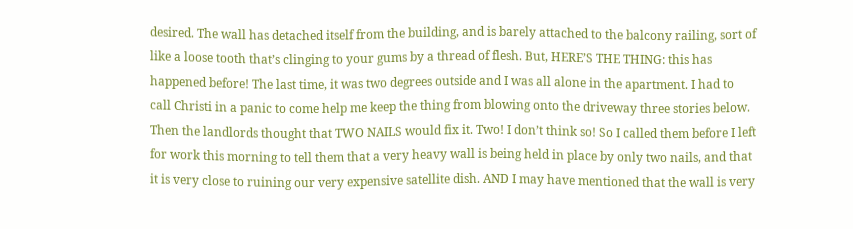desired. The wall has detached itself from the building, and is barely attached to the balcony railing, sort of like a loose tooth that’s clinging to your gums by a thread of flesh. But, HERE’S THE THING: this has happened before! The last time, it was two degrees outside and I was all alone in the apartment. I had to call Christi in a panic to come help me keep the thing from blowing onto the driveway three stories below. Then the landlords thought that TWO NAILS would fix it. Two! I don’t think so! So I called them before I left for work this morning to tell them that a very heavy wall is being held in place by only two nails, and that it is very close to ruining our very expensive satellite dish. AND I may have mentioned that the wall is very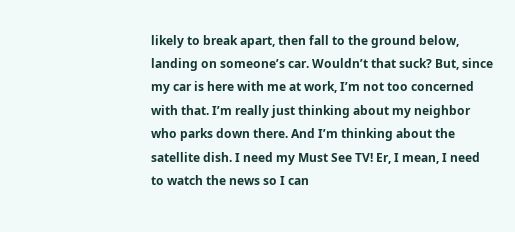likely to break apart, then fall to the ground below, landing on someone’s car. Wouldn’t that suck? But, since my car is here with me at work, I’m not too concerned with that. I’m really just thinking about my neighbor who parks down there. And I’m thinking about the satellite dish. I need my Must See TV! Er, I mean, I need to watch the news so I can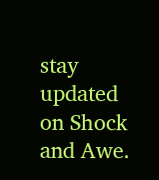stay updated on Shock and Awe.